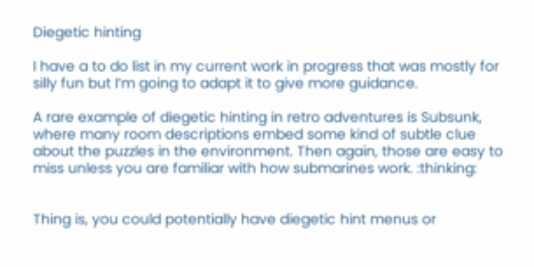Diegetic hinting

I have a to do list in my current work in progress that was mostly for silly fun but I’m going to adapt it to give more guidance.

A rare example of diegetic hinting in retro adventures is Subsunk, where many room descriptions embed some kind of subtle clue about the puzzles in the environment. Then again, those are easy to miss unless you are familiar with how submarines work. :thinking:


Thing is, you could potentially have diegetic hint menus or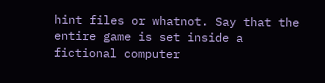hint files or whatnot. Say that the entire game is set inside a fictional computer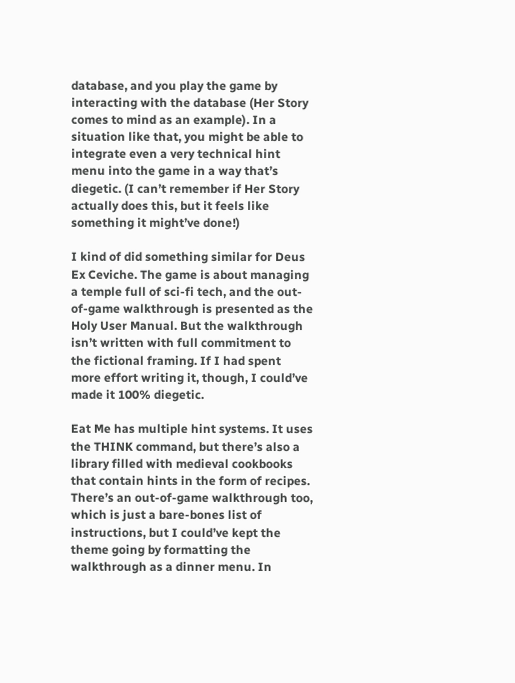database, and you play the game by interacting with the database (Her Story comes to mind as an example). In a situation like that, you might be able to integrate even a very technical hint menu into the game in a way that’s diegetic. (I can’t remember if Her Story actually does this, but it feels like something it might’ve done!)

I kind of did something similar for Deus Ex Ceviche. The game is about managing a temple full of sci-fi tech, and the out-of-game walkthrough is presented as the Holy User Manual. But the walkthrough isn’t written with full commitment to the fictional framing. If I had spent more effort writing it, though, I could’ve made it 100% diegetic.

Eat Me has multiple hint systems. It uses the THINK command, but there’s also a library filled with medieval cookbooks that contain hints in the form of recipes. There’s an out-of-game walkthrough too, which is just a bare-bones list of instructions, but I could’ve kept the theme going by formatting the walkthrough as a dinner menu. In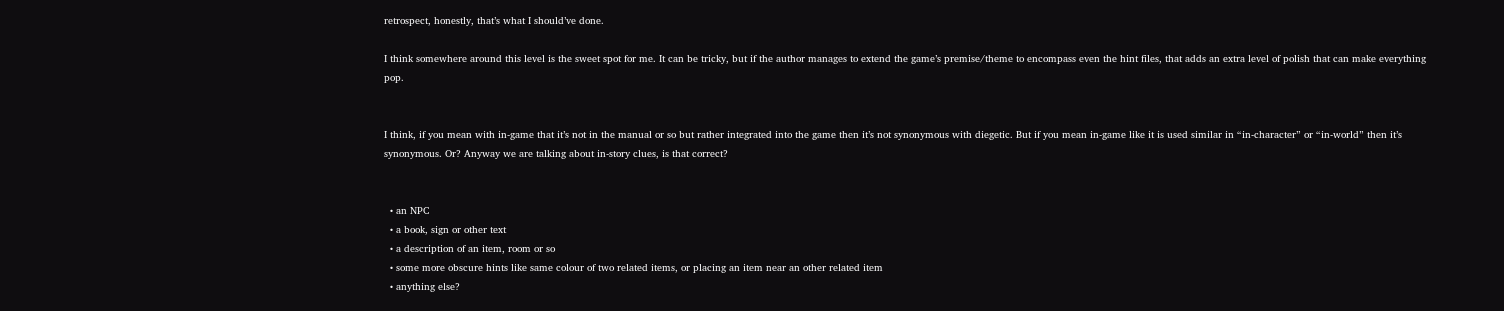retrospect, honestly, that’s what I should’ve done.

I think somewhere around this level is the sweet spot for me. It can be tricky, but if the author manages to extend the game’s premise/theme to encompass even the hint files, that adds an extra level of polish that can make everything pop.


I think, if you mean with in-game that it’s not in the manual or so but rather integrated into the game then it’s not synonymous with diegetic. But if you mean in-game like it is used similar in “in-character” or “in-world” then it’s synonymous. Or? Anyway we are talking about in-story clues, is that correct?


  • an NPC
  • a book, sign or other text
  • a description of an item, room or so
  • some more obscure hints like same colour of two related items, or placing an item near an other related item
  • anything else?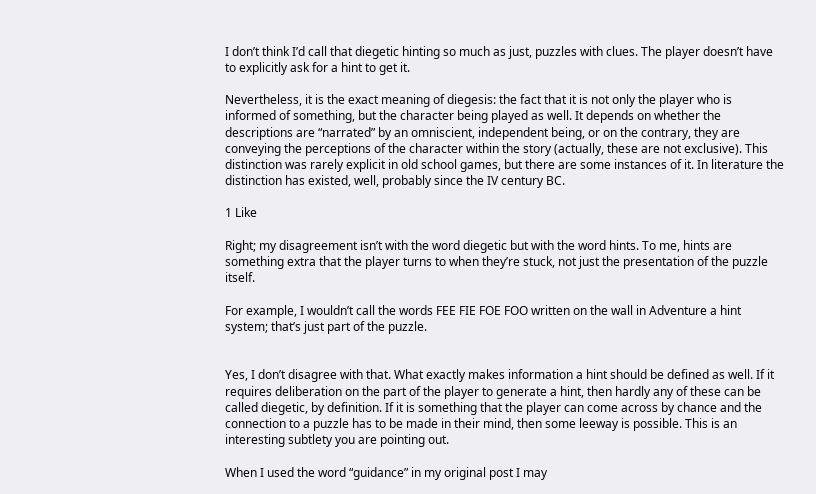I don’t think I’d call that diegetic hinting so much as just, puzzles with clues. The player doesn’t have to explicitly ask for a hint to get it.

Nevertheless, it is the exact meaning of diegesis: the fact that it is not only the player who is informed of something, but the character being played as well. It depends on whether the descriptions are “narrated” by an omniscient, independent being, or on the contrary, they are conveying the perceptions of the character within the story (actually, these are not exclusive). This distinction was rarely explicit in old school games, but there are some instances of it. In literature the distinction has existed, well, probably since the IV century BC.

1 Like

Right; my disagreement isn’t with the word diegetic but with the word hints. To me, hints are something extra that the player turns to when they’re stuck, not just the presentation of the puzzle itself.

For example, I wouldn’t call the words FEE FIE FOE FOO written on the wall in Adventure a hint system; that’s just part of the puzzle.


Yes, I don’t disagree with that. What exactly makes information a hint should be defined as well. If it requires deliberation on the part of the player to generate a hint, then hardly any of these can be called diegetic, by definition. If it is something that the player can come across by chance and the connection to a puzzle has to be made in their mind, then some leeway is possible. This is an interesting subtlety you are pointing out.

When I used the word “guidance” in my original post I may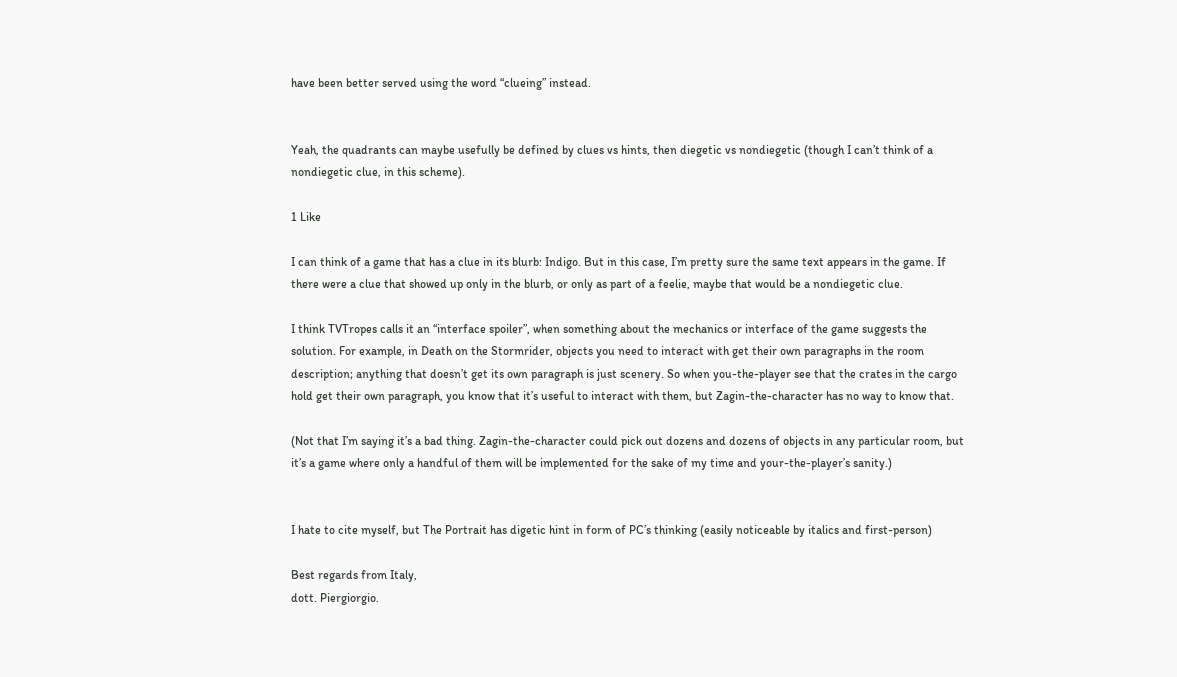have been better served using the word “clueing” instead.


Yeah, the quadrants can maybe usefully be defined by clues vs hints, then diegetic vs nondiegetic (though I can’t think of a nondiegetic clue, in this scheme).

1 Like

I can think of a game that has a clue in its blurb: Indigo. But in this case, I’m pretty sure the same text appears in the game. If there were a clue that showed up only in the blurb, or only as part of a feelie, maybe that would be a nondiegetic clue.

I think TVTropes calls it an “interface spoiler”, when something about the mechanics or interface of the game suggests the solution. For example, in Death on the Stormrider, objects you need to interact with get their own paragraphs in the room description; anything that doesn’t get its own paragraph is just scenery. So when you-the-player see that the crates in the cargo hold get their own paragraph, you know that it’s useful to interact with them, but Zagin-the-character has no way to know that.

(Not that I’m saying it’s a bad thing. Zagin-the-character could pick out dozens and dozens of objects in any particular room, but it’s a game where only a handful of them will be implemented for the sake of my time and your-the-player’s sanity.)


I hate to cite myself, but The Portrait has digetic hint in form of PC’s thinking (easily noticeable by italics and first-person)

Best regards from Italy,
dott. Piergiorgio.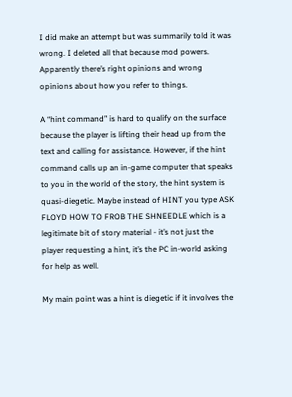I did make an attempt but was summarily told it was wrong. I deleted all that because mod powers. Apparently there’s right opinions and wrong opinions about how you refer to things.

A “hint command” is hard to qualify on the surface because the player is lifting their head up from the text and calling for assistance. However, if the hint command calls up an in-game computer that speaks to you in the world of the story, the hint system is quasi-diegetic. Maybe instead of HINT you type ASK FLOYD HOW TO FROB THE SHNEEDLE which is a legitimate bit of story material - it’s not just the player requesting a hint, it’s the PC in-world asking for help as well.

My main point was a hint is diegetic if it involves the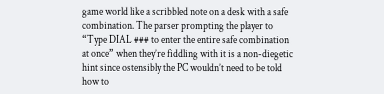game world like a scribbled note on a desk with a safe combination. The parser prompting the player to “Type DIAL ### to enter the entire safe combination at once” when they’re fiddling with it is a non-diegetic hint since ostensibly the PC wouldn’t need to be told how to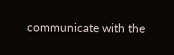communicate with the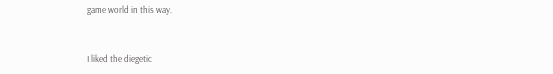game world in this way.


I liked the diegetic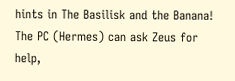hints in The Basilisk and the Banana! The PC (Hermes) can ask Zeus for help,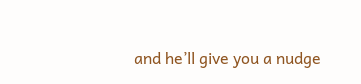and he’ll give you a nudge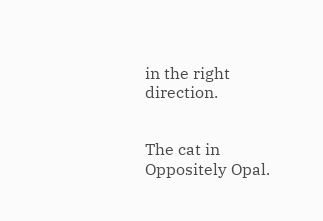in the right direction.


The cat in Oppositely Opal.